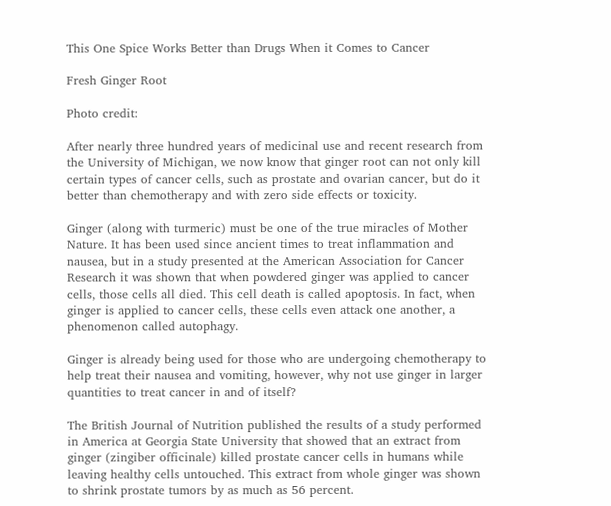This One Spice Works Better than Drugs When it Comes to Cancer

Fresh Ginger Root

Photo credit:

After nearly three hundred years of medicinal use and recent research from the University of Michigan, we now know that ginger root can not only kill certain types of cancer cells, such as prostate and ovarian cancer, but do it better than chemotherapy and with zero side effects or toxicity.

Ginger (along with turmeric) must be one of the true miracles of Mother Nature. It has been used since ancient times to treat inflammation and nausea, but in a study presented at the American Association for Cancer Research it was shown that when powdered ginger was applied to cancer cells, those cells all died. This cell death is called apoptosis. In fact, when ginger is applied to cancer cells, these cells even attack one another, a phenomenon called autophagy.

Ginger is already being used for those who are undergoing chemotherapy to help treat their nausea and vomiting, however, why not use ginger in larger quantities to treat cancer in and of itself?

The British Journal of Nutrition published the results of a study performed in America at Georgia State University that showed that an extract from ginger (zingiber officinale) killed prostate cancer cells in humans while leaving healthy cells untouched. This extract from whole ginger was shown to shrink prostate tumors by as much as 56 percent.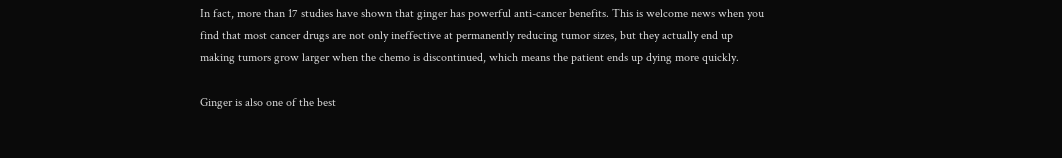In fact, more than 17 studies have shown that ginger has powerful anti-cancer benefits. This is welcome news when you find that most cancer drugs are not only ineffective at permanently reducing tumor sizes, but they actually end up making tumors grow larger when the chemo is discontinued, which means the patient ends up dying more quickly.

Ginger is also one of the best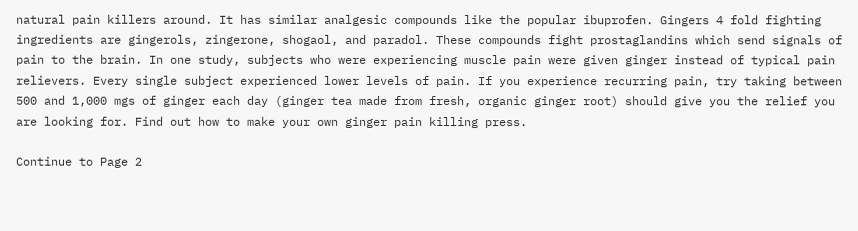natural pain killers around. It has similar analgesic compounds like the popular ibuprofen. Gingers 4 fold fighting ingredients are gingerols, zingerone, shogaol, and paradol. These compounds fight prostaglandins which send signals of pain to the brain. In one study, subjects who were experiencing muscle pain were given ginger instead of typical pain relievers. Every single subject experienced lower levels of pain. If you experience recurring pain, try taking between 500 and 1,000 mgs of ginger each day (ginger tea made from fresh, organic ginger root) should give you the relief you are looking for. Find out how to make your own ginger pain killing press.

Continue to Page 2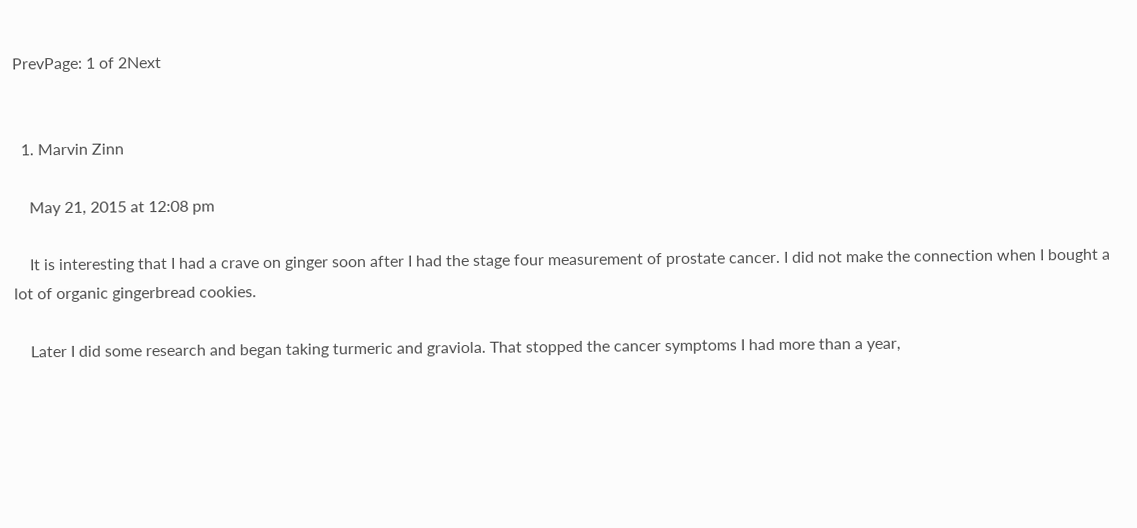PrevPage: 1 of 2Next


  1. Marvin Zinn

    May 21, 2015 at 12:08 pm

    It is interesting that I had a crave on ginger soon after I had the stage four measurement of prostate cancer. I did not make the connection when I bought a lot of organic gingerbread cookies.

    Later I did some research and began taking turmeric and graviola. That stopped the cancer symptoms I had more than a year,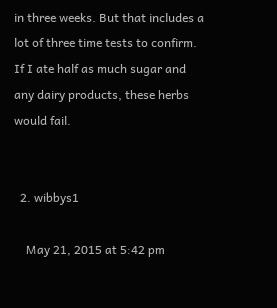in three weeks. But that includes a lot of three time tests to confirm. If I ate half as much sugar and any dairy products, these herbs would fail.


  2. wibbys1

    May 21, 2015 at 5:42 pm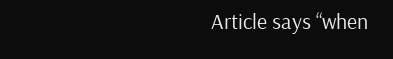Article says “when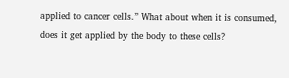applied to cancer cells.” What about when it is consumed, does it get applied by the body to these cells?